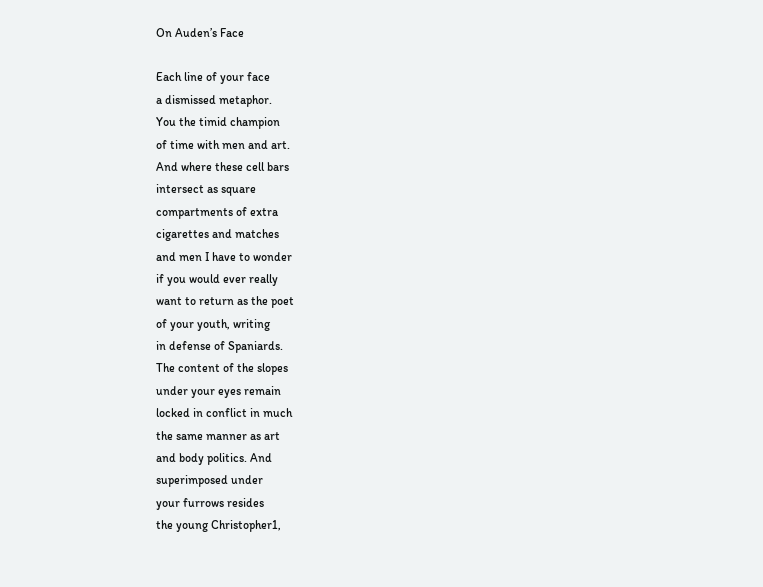On Auden’s Face

Each line of your face
a dismissed metaphor.
You the timid champion
of time with men and art.
And where these cell bars
intersect as square
compartments of extra
cigarettes and matches
and men I have to wonder
if you would ever really
want to return as the poet
of your youth, writing
in defense of Spaniards.
The content of the slopes
under your eyes remain
locked in conflict in much
the same manner as art
and body politics. And
superimposed under
your furrows resides
the young Christopher1,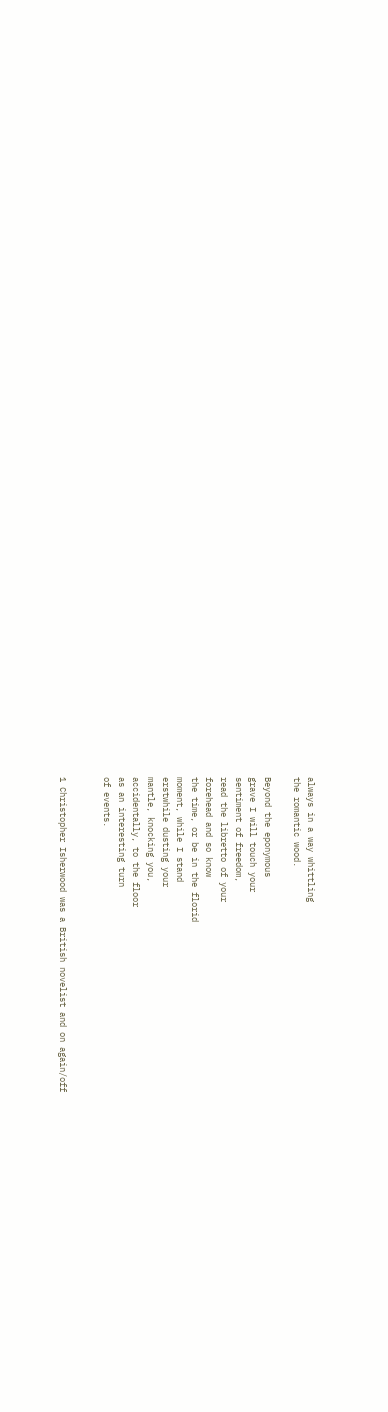always in a way whittling
the romantic wood.

Beyond the eponymous
grave I will touch your
sentiment of freedom,
read the libretto of your
forehead and so know
the time, or be in the florid
moment, while I stand
erstwhile dusting your
mantle, knocking you,
accidentally, to the floor
as an interesting turn
of events.


1 Christopher Isherwood was a British novelist and on again/off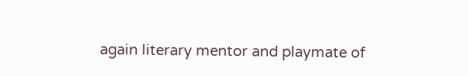again literary mentor and playmate of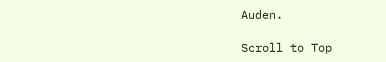Auden.

Scroll to Top